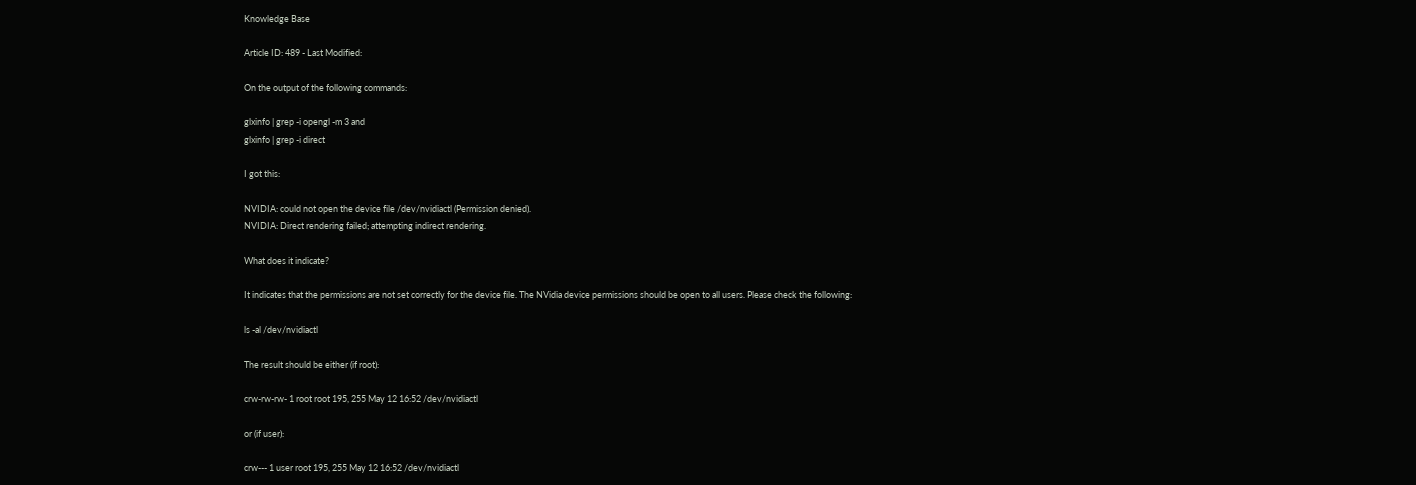Knowledge Base

Article ID: 489 - Last Modified:

On the output of the following commands:

glxinfo | grep -i opengl -m 3 and
glxinfo | grep -i direct

I got this:

NVIDIA: could not open the device file /dev/nvidiactl (Permission denied).
NVIDIA: Direct rendering failed; attempting indirect rendering.

What does it indicate?

It indicates that the permissions are not set correctly for the device file. The NVidia device permissions should be open to all users. Please check the following:

ls -al /dev/nvidiactl

The result should be either (if root):

crw-rw-rw- 1 root root 195, 255 May 12 16:52 /dev/nvidiactl

or (if user):

crw--- 1 user root 195, 255 May 12 16:52 /dev/nvidiactl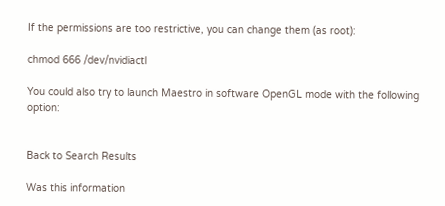If the permissions are too restrictive, you can change them (as root):

chmod 666 /dev/nvidiactl

You could also try to launch Maestro in software OpenGL mode with the following option:


Back to Search Results

Was this information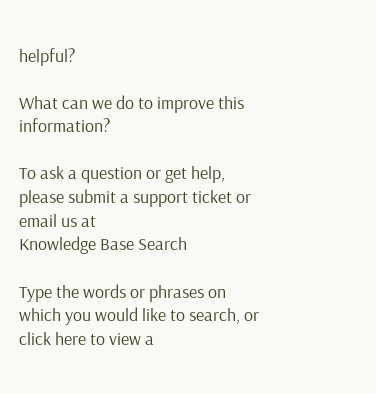helpful?

What can we do to improve this information?

To ask a question or get help, please submit a support ticket or email us at
Knowledge Base Search

Type the words or phrases on which you would like to search, or click here to view a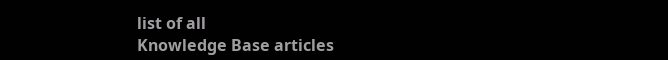list of all
Knowledge Base articles